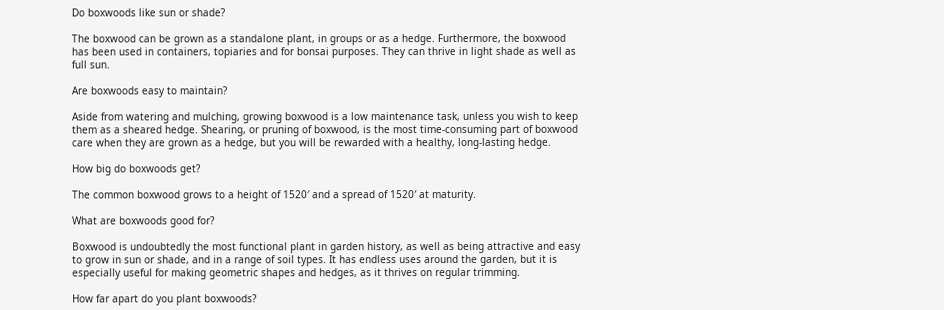Do boxwoods like sun or shade?

The boxwood can be grown as a standalone plant, in groups or as a hedge. Furthermore, the boxwood has been used in containers, topiaries and for bonsai purposes. They can thrive in light shade as well as full sun.

Are boxwoods easy to maintain?

Aside from watering and mulching, growing boxwood is a low maintenance task, unless you wish to keep them as a sheared hedge. Shearing, or pruning of boxwood, is the most time-consuming part of boxwood care when they are grown as a hedge, but you will be rewarded with a healthy, long-lasting hedge.

How big do boxwoods get?

The common boxwood grows to a height of 1520′ and a spread of 1520′ at maturity.

What are boxwoods good for?

Boxwood is undoubtedly the most functional plant in garden history, as well as being attractive and easy to grow in sun or shade, and in a range of soil types. It has endless uses around the garden, but it is especially useful for making geometric shapes and hedges, as it thrives on regular trimming.

How far apart do you plant boxwoods?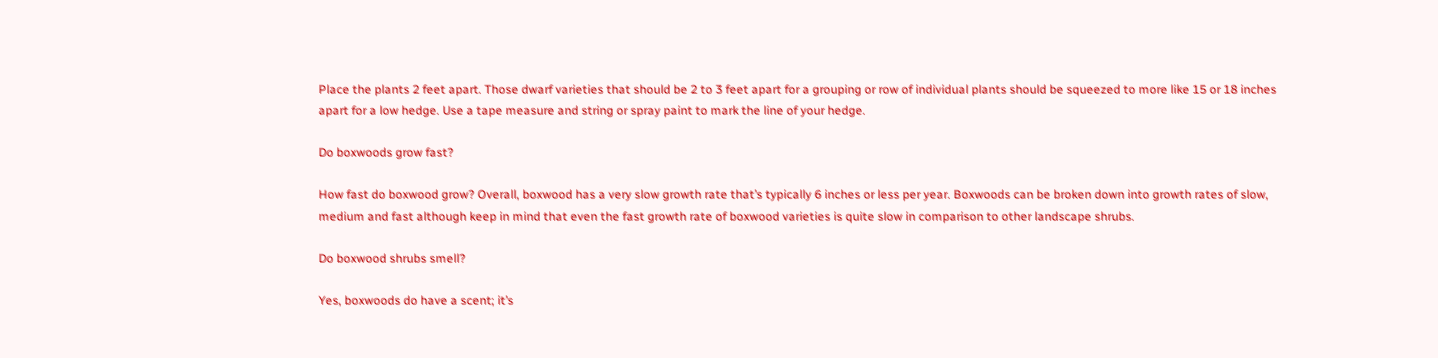Place the plants 2 feet apart. Those dwarf varieties that should be 2 to 3 feet apart for a grouping or row of individual plants should be squeezed to more like 15 or 18 inches apart for a low hedge. Use a tape measure and string or spray paint to mark the line of your hedge.

Do boxwoods grow fast?

How fast do boxwood grow? Overall, boxwood has a very slow growth rate that’s typically 6 inches or less per year. Boxwoods can be broken down into growth rates of slow, medium and fast although keep in mind that even the fast growth rate of boxwood varieties is quite slow in comparison to other landscape shrubs.

Do boxwood shrubs smell?

Yes, boxwoods do have a scent; it’s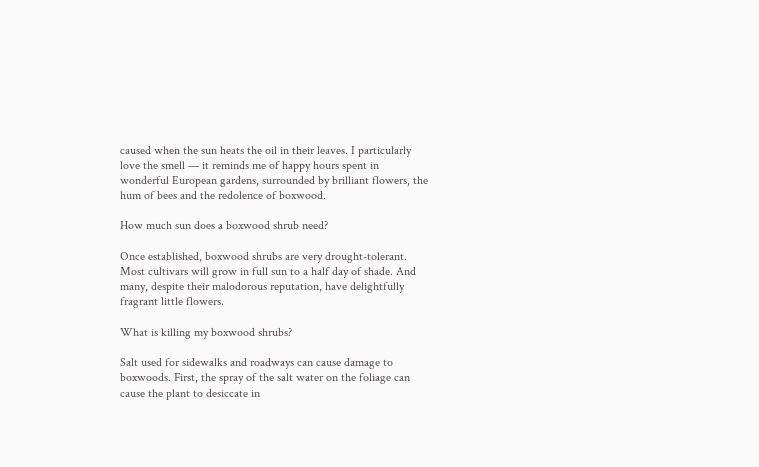caused when the sun heats the oil in their leaves. I particularly love the smell — it reminds me of happy hours spent in wonderful European gardens, surrounded by brilliant flowers, the hum of bees and the redolence of boxwood.

How much sun does a boxwood shrub need?

Once established, boxwood shrubs are very drought-tolerant. Most cultivars will grow in full sun to a half day of shade. And many, despite their malodorous reputation, have delightfully fragrant little flowers.

What is killing my boxwood shrubs?

Salt used for sidewalks and roadways can cause damage to boxwoods. First, the spray of the salt water on the foliage can cause the plant to desiccate in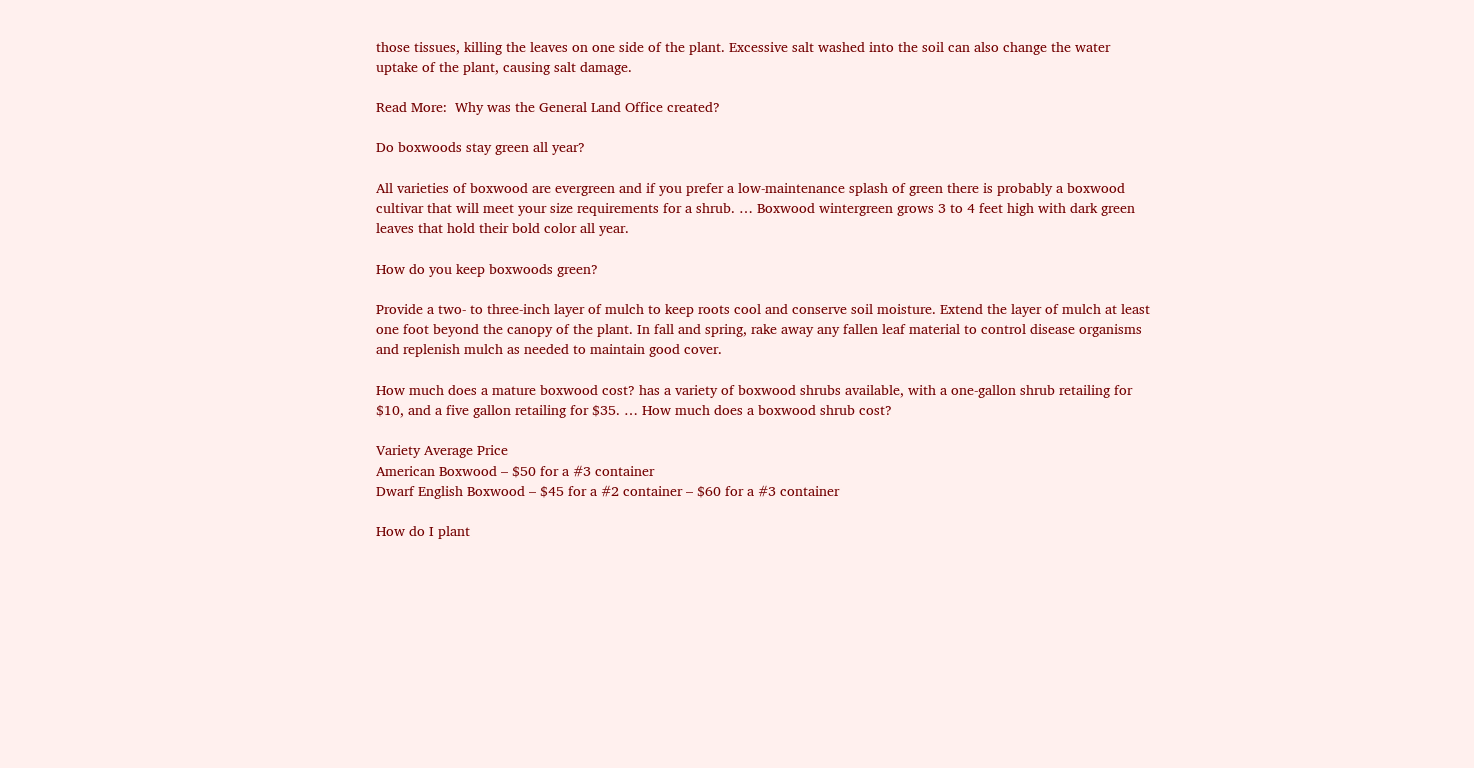those tissues, killing the leaves on one side of the plant. Excessive salt washed into the soil can also change the water uptake of the plant, causing salt damage.

Read More:  Why was the General Land Office created?

Do boxwoods stay green all year?

All varieties of boxwood are evergreen and if you prefer a low-maintenance splash of green there is probably a boxwood cultivar that will meet your size requirements for a shrub. … Boxwood wintergreen grows 3 to 4 feet high with dark green leaves that hold their bold color all year.

How do you keep boxwoods green?

Provide a two- to three-inch layer of mulch to keep roots cool and conserve soil moisture. Extend the layer of mulch at least one foot beyond the canopy of the plant. In fall and spring, rake away any fallen leaf material to control disease organisms and replenish mulch as needed to maintain good cover.

How much does a mature boxwood cost? has a variety of boxwood shrubs available, with a one-gallon shrub retailing for $10, and a five gallon retailing for $35. … How much does a boxwood shrub cost?

Variety Average Price
American Boxwood – $50 for a #3 container
Dwarf English Boxwood – $45 for a #2 container – $60 for a #3 container

How do I plant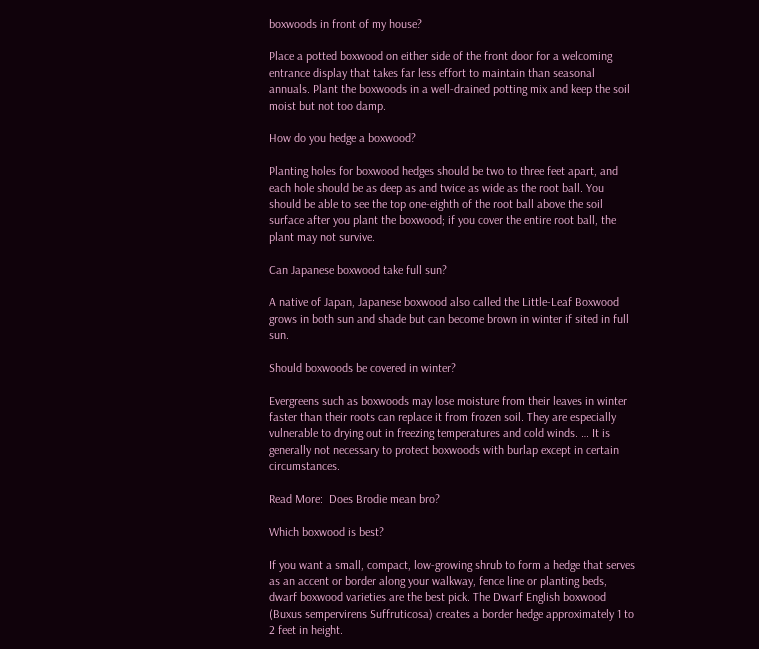boxwoods in front of my house?

Place a potted boxwood on either side of the front door for a welcoming entrance display that takes far less effort to maintain than seasonal annuals. Plant the boxwoods in a well-drained potting mix and keep the soil moist but not too damp.

How do you hedge a boxwood?

Planting holes for boxwood hedges should be two to three feet apart, and each hole should be as deep as and twice as wide as the root ball. You should be able to see the top one-eighth of the root ball above the soil surface after you plant the boxwood; if you cover the entire root ball, the plant may not survive.

Can Japanese boxwood take full sun?

A native of Japan, Japanese boxwood also called the Little-Leaf Boxwood grows in both sun and shade but can become brown in winter if sited in full sun.

Should boxwoods be covered in winter?

Evergreens such as boxwoods may lose moisture from their leaves in winter faster than their roots can replace it from frozen soil. They are especially vulnerable to drying out in freezing temperatures and cold winds. … It is generally not necessary to protect boxwoods with burlap except in certain circumstances.

Read More:  Does Brodie mean bro?

Which boxwood is best?

If you want a small, compact, low-growing shrub to form a hedge that serves as an accent or border along your walkway, fence line or planting beds, dwarf boxwood varieties are the best pick. The Dwarf English boxwood (Buxus sempervirens Suffruticosa) creates a border hedge approximately 1 to 2 feet in height.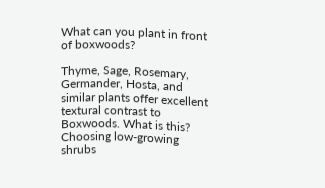What can you plant in front of boxwoods?

Thyme, Sage, Rosemary, Germander, Hosta, and similar plants offer excellent textural contrast to Boxwoods. What is this? Choosing low-growing shrubs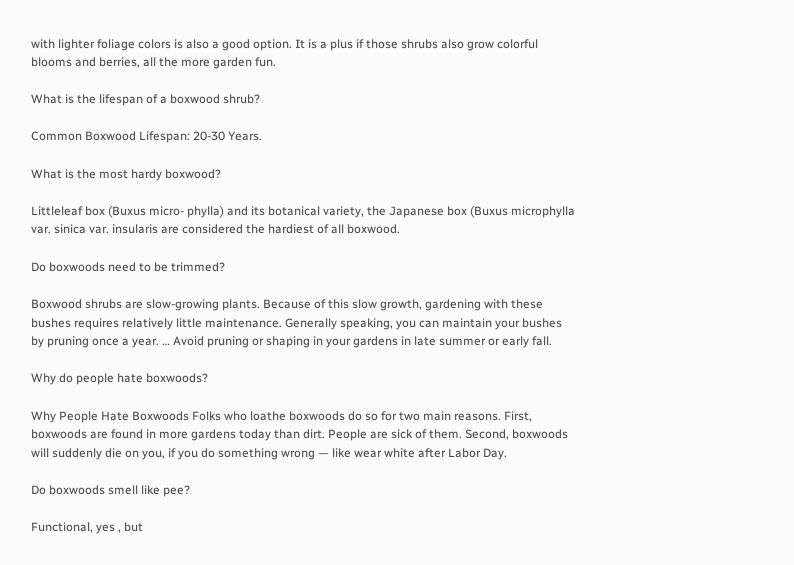with lighter foliage colors is also a good option. It is a plus if those shrubs also grow colorful blooms and berries, all the more garden fun.

What is the lifespan of a boxwood shrub?

Common Boxwood Lifespan: 20-30 Years.

What is the most hardy boxwood?

Littleleaf box (Buxus micro- phylla) and its botanical variety, the Japanese box (Buxus microphylla var. sinica var. insularis are considered the hardiest of all boxwood.

Do boxwoods need to be trimmed?

Boxwood shrubs are slow-growing plants. Because of this slow growth, gardening with these bushes requires relatively little maintenance. Generally speaking, you can maintain your bushes by pruning once a year. … Avoid pruning or shaping in your gardens in late summer or early fall.

Why do people hate boxwoods?

Why People Hate Boxwoods Folks who loathe boxwoods do so for two main reasons. First, boxwoods are found in more gardens today than dirt. People are sick of them. Second, boxwoods will suddenly die on you, if you do something wrong — like wear white after Labor Day.

Do boxwoods smell like pee?

Functional, yes , but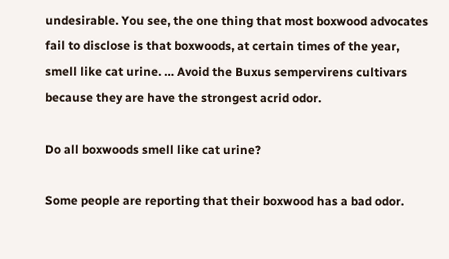undesirable. You see, the one thing that most boxwood advocates fail to disclose is that boxwoods, at certain times of the year, smell like cat urine. … Avoid the Buxus sempervirens cultivars because they are have the strongest acrid odor.

Do all boxwoods smell like cat urine?

Some people are reporting that their boxwood has a bad odor.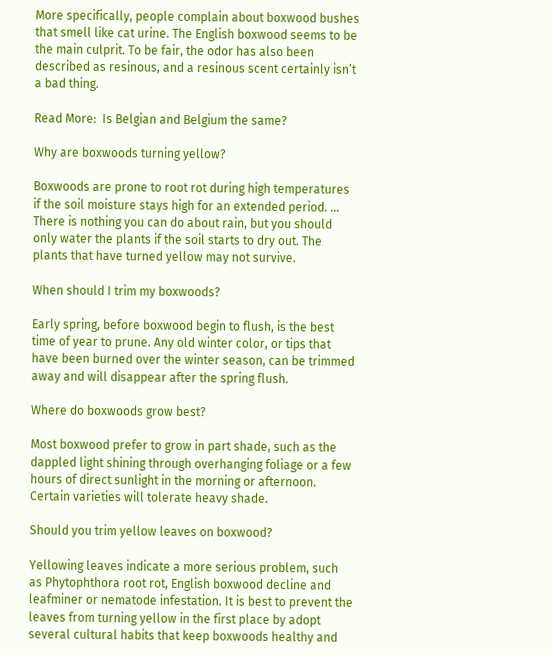More specifically, people complain about boxwood bushes that smell like cat urine. The English boxwood seems to be the main culprit. To be fair, the odor has also been described as resinous, and a resinous scent certainly isn’t a bad thing.

Read More:  Is Belgian and Belgium the same?

Why are boxwoods turning yellow?

Boxwoods are prone to root rot during high temperatures if the soil moisture stays high for an extended period. … There is nothing you can do about rain, but you should only water the plants if the soil starts to dry out. The plants that have turned yellow may not survive.

When should I trim my boxwoods?

Early spring, before boxwood begin to flush, is the best time of year to prune. Any old winter color, or tips that have been burned over the winter season, can be trimmed away and will disappear after the spring flush.

Where do boxwoods grow best?

Most boxwood prefer to grow in part shade, such as the dappled light shining through overhanging foliage or a few hours of direct sunlight in the morning or afternoon. Certain varieties will tolerate heavy shade.

Should you trim yellow leaves on boxwood?

Yellowing leaves indicate a more serious problem, such as Phytophthora root rot, English boxwood decline and leafminer or nematode infestation. It is best to prevent the leaves from turning yellow in the first place by adopt several cultural habits that keep boxwoods healthy and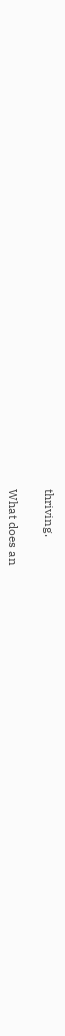thriving.

What does an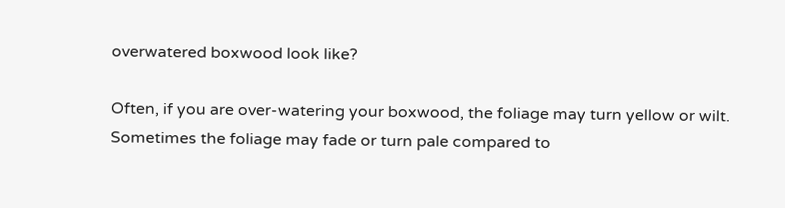overwatered boxwood look like?

Often, if you are over-watering your boxwood, the foliage may turn yellow or wilt. Sometimes the foliage may fade or turn pale compared to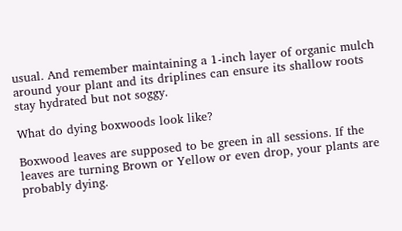usual. And remember maintaining a 1-inch layer of organic mulch around your plant and its driplines can ensure its shallow roots stay hydrated but not soggy.

What do dying boxwoods look like?

Boxwood leaves are supposed to be green in all sessions. If the leaves are turning Brown or Yellow or even drop, your plants are probably dying.